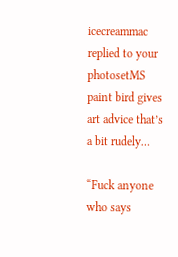icecreammac replied to your photosetMS paint bird gives art advice that’s a bit rudely…

“Fuck anyone who says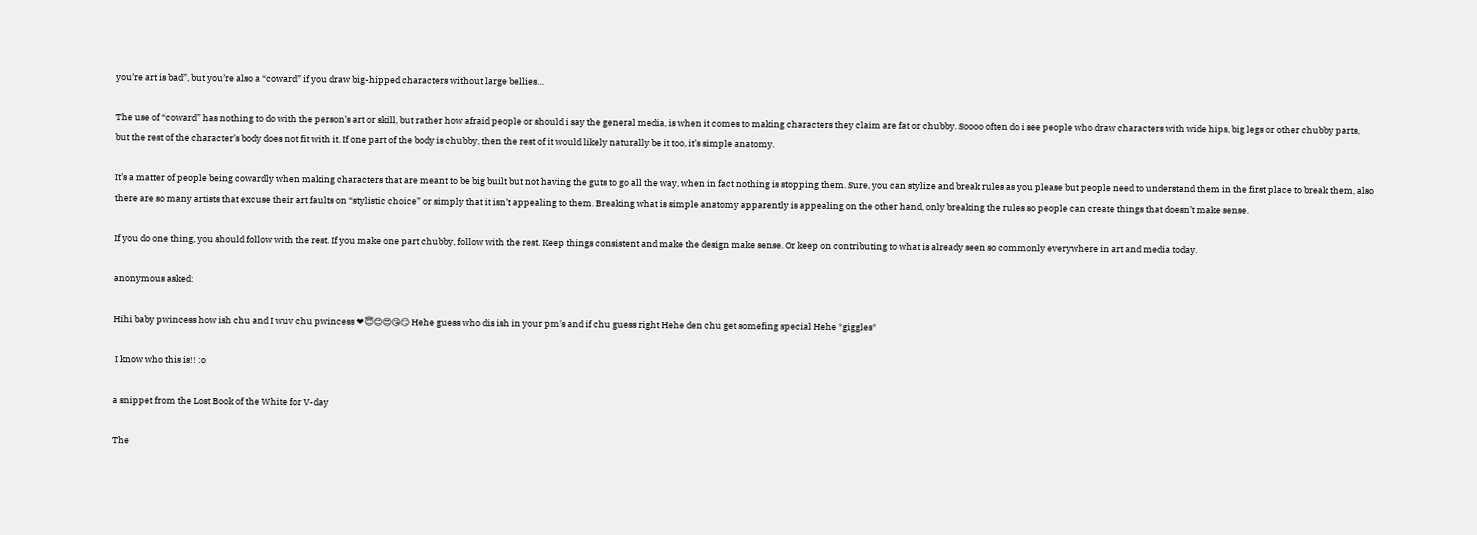you’re art is bad”, but you’re also a “coward” if you draw big-hipped characters without large bellies…

The use of “coward” has nothing to do with the person’s art or skill, but rather how afraid people or should i say the general media, is when it comes to making characters they claim are fat or chubby. Soooo often do i see people who draw characters with wide hips, big legs or other chubby parts, but the rest of the character’s body does not fit with it. If one part of the body is chubby, then the rest of it would likely naturally be it too, it’s simple anatomy.

It’s a matter of people being cowardly when making characters that are meant to be big built but not having the guts to go all the way, when in fact nothing is stopping them. Sure, you can stylize and break rules as you please but people need to understand them in the first place to break them, also there are so many artists that excuse their art faults on “stylistic choice” or simply that it isn’t appealing to them. Breaking what is simple anatomy apparently is appealing on the other hand, only breaking the rules so people can create things that doesn’t make sense.

If you do one thing, you should follow with the rest. If you make one part chubby, follow with the rest. Keep things consistent and make the design make sense. Or keep on contributing to what is already seen so commonly everywhere in art and media today.

anonymous asked:

Hihi baby pwincess how ish chu and I wuv chu pwincess ❤😇😊😍😘😏 Hehe guess who dis ish in your pm's and if chu guess right Hehe den chu get somefing special Hehe *giggles*

 I know who this is!! :o

a snippet from the Lost Book of the White for V-day

The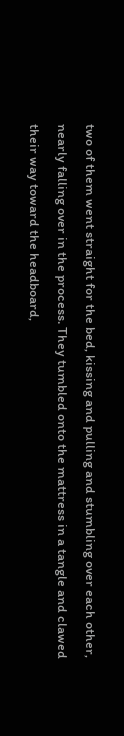two of them went straight for the bed, kissing and pulling and stumbling over each other, nearly falling over in the process. They tumbled onto the mattress in a tangle and clawed their way toward the headboard,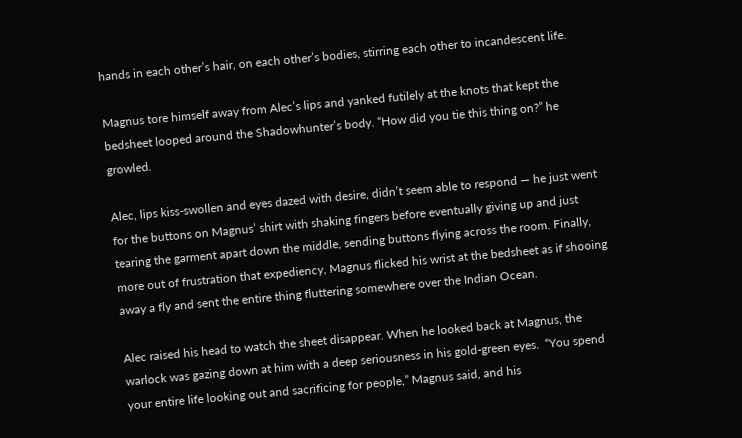hands in each other’s hair, on each other’s bodies, stirring each other to incandescent life.

Magnus tore himself away from Alec’s lips and yanked futilely at the knots that kept the bedsheet looped around the Shadowhunter’s body. “How did you tie this thing on?” he growled.

Alec, lips kiss-swollen and eyes dazed with desire, didn’t seem able to respond — he just went for the buttons on Magnus’ shirt with shaking fingers before eventually giving up and just tearing the garment apart down the middle, sending buttons flying across the room. Finally, more out of frustration that expediency, Magnus flicked his wrist at the bedsheet as if shooing away a fly and sent the entire thing fluttering somewhere over the Indian Ocean.

Alec raised his head to watch the sheet disappear. When he looked back at Magnus, the warlock was gazing down at him with a deep seriousness in his gold-green eyes.  “You spend your entire life looking out and sacrificing for people,” Magnus said, and his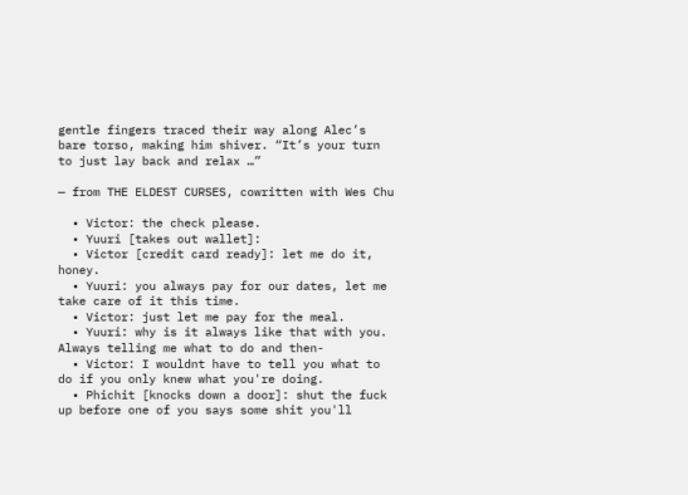gentle fingers traced their way along Alec’s bare torso, making him shiver. “It’s your turn to just lay back and relax …”

— from THE ELDEST CURSES, cowritten with Wes Chu

  • Victor: the check please.
  • Yuuri [takes out wallet]:
  • Victor [credit card ready]: let me do it, honey.
  • Yuuri: you always pay for our dates, let me take care of it this time.
  • Victor: just let me pay for the meal.
  • Yuuri: why is it always like that with you. Always telling me what to do and then-
  • Victor: I wouldnt have to tell you what to do if you only knew what you're doing.
  • Phichit [knocks down a door]: shut the fuck up before one of you says some shit you'll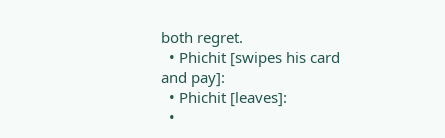both regret.
  • Phichit [swipes his card and pay]:
  • Phichit [leaves]:
  •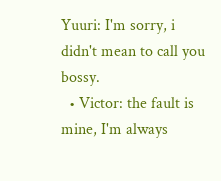Yuuri: I'm sorry, i didn't mean to call you bossy.
  • Victor: the fault is mine, I'm always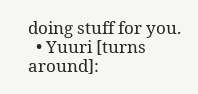doing stuff for you.
  • Yuuri [turns around]: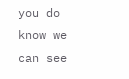you do know we can see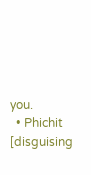you.
  • Phichit [disguising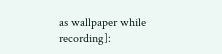as wallpaper while recording]: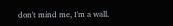don't mind me, I'm a wall.